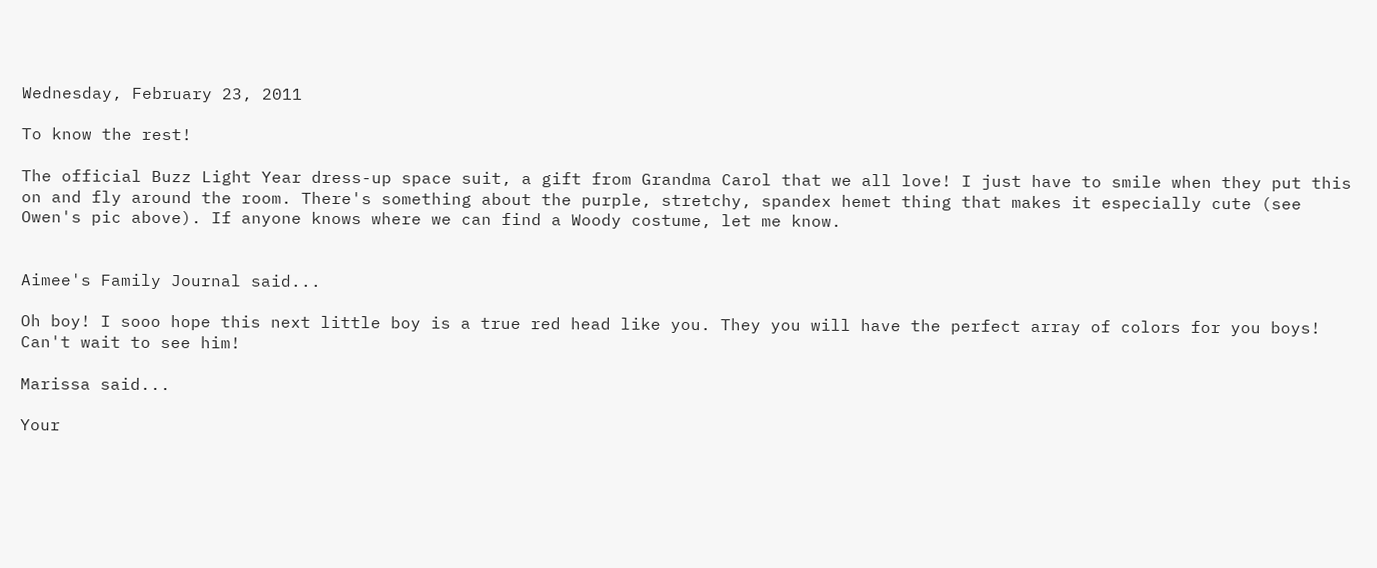Wednesday, February 23, 2011

To know the rest!

The official Buzz Light Year dress-up space suit, a gift from Grandma Carol that we all love! I just have to smile when they put this on and fly around the room. There's something about the purple, stretchy, spandex hemet thing that makes it especially cute (see Owen's pic above). If anyone knows where we can find a Woody costume, let me know.


Aimee's Family Journal said...

Oh boy! I sooo hope this next little boy is a true red head like you. They you will have the perfect array of colors for you boys! Can't wait to see him!

Marissa said...

Your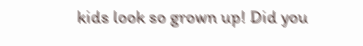kids look so grown up! Did you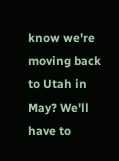know we're moving back to Utah in May? We'll have to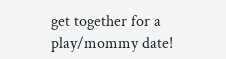get together for a play/mommy date!